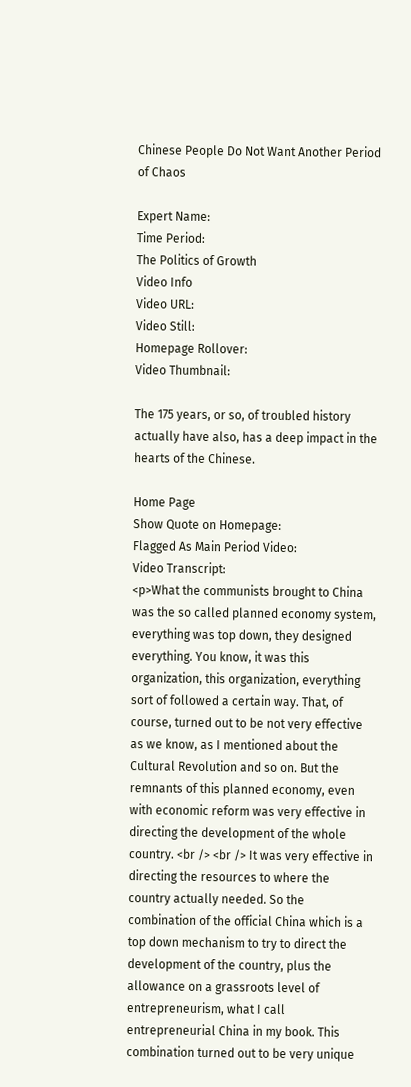Chinese People Do Not Want Another Period of Chaos

Expert Name:
Time Period:
The Politics of Growth
Video Info
Video URL:
Video Still:
Homepage Rollover:
Video Thumbnail:

The 175 years, or so, of troubled history actually have also, has a deep impact in the hearts of the Chinese.

Home Page
Show Quote on Homepage:
Flagged As Main Period Video:
Video Transcript:
<p>What the communists brought to China was the so called planned economy system, everything was top down, they designed everything. You know, it was this organization, this organization, everything sort of followed a certain way. That, of course, turned out to be not very effective as we know, as I mentioned about the Cultural Revolution and so on. But the remnants of this planned economy, even with economic reform was very effective in directing the development of the whole country. <br /> <br /> It was very effective in directing the resources to where the country actually needed. So the combination of the official China which is a top down mechanism to try to direct the development of the country, plus the allowance on a grassroots level of entrepreneurism, what I call entrepreneurial China in my book. This combination turned out to be very unique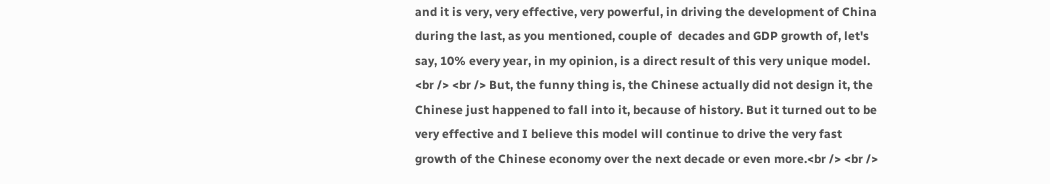and it is very, very effective, very powerful, in driving the development of China during the last, as you mentioned, couple of  decades and GDP growth of, let's say, 10% every year, in my opinion, is a direct result of this very unique model. <br /> <br /> But, the funny thing is, the Chinese actually did not design it, the Chinese just happened to fall into it, because of history. But it turned out to be very effective and I believe this model will continue to drive the very fast growth of the Chinese economy over the next decade or even more.<br /> <br />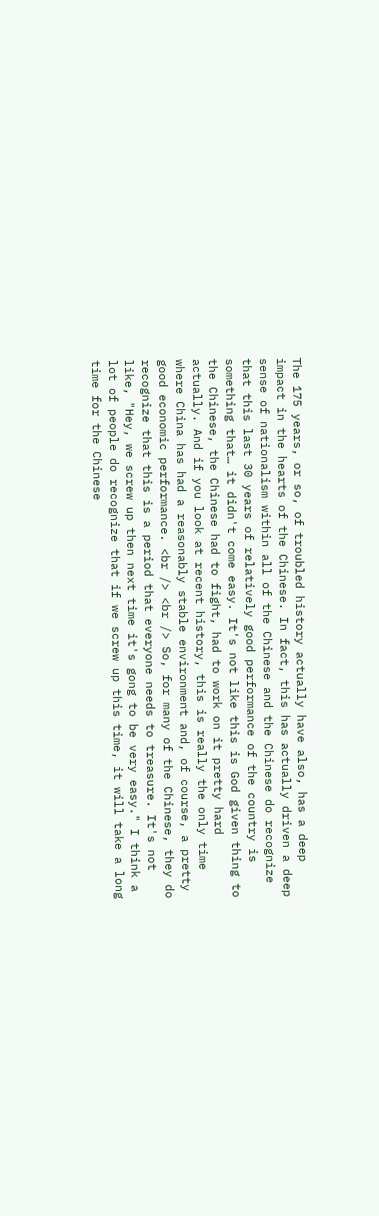The 175 years, or so, of troubled history actually have also, has a deep impact in the hearts of the Chinese. In fact, this has actually driven a deep sense of nationalism within all of the Chinese and the Chinese do recognize that this last 30 years of relatively good performance of the country is something that… it didn't come easy. It's not like this is God given thing to the Chinese, the Chinese had to fight, had to work on it pretty hard actually. And if you look at recent history, this is really the only time where China has had a reasonably stable environment and, of course, a pretty good economic performance. <br /> <br /> So, for many of the Chinese, they do recognize that this is a period that everyone needs to treasure. It's not like, "Hey, we screw up then next time it's gong to be very easy." I think a lot of people do recognize that if we screw up this time, it will take a long time for the Chinese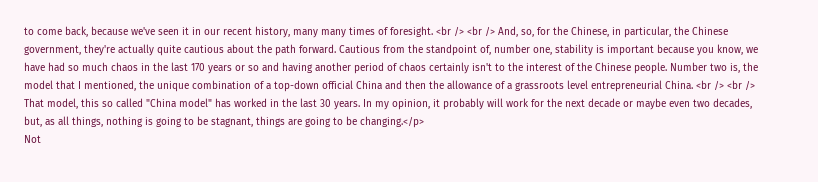to come back, because we've seen it in our recent history, many many times of foresight. <br /> <br /> And, so, for the Chinese, in particular, the Chinese government, they're actually quite cautious about the path forward. Cautious from the standpoint of, number one, stability is important because you know, we have had so much chaos in the last 170 years or so and having another period of chaos certainly isn't to the interest of the Chinese people. Number two is, the model that I mentioned, the unique combination of a top-down official China and then the allowance of a grassroots level entrepreneurial China. <br /> <br /> That model, this so called "China model" has worked in the last 30 years. In my opinion, it probably will work for the next decade or maybe even two decades, but, as all things, nothing is going to be stagnant, things are going to be changing.</p>
Not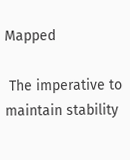Mapped

 The imperative to maintain stability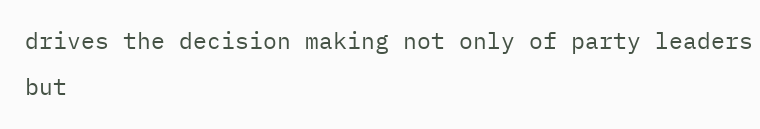drives the decision making not only of party leaders but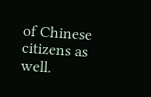of Chinese citizens as well.